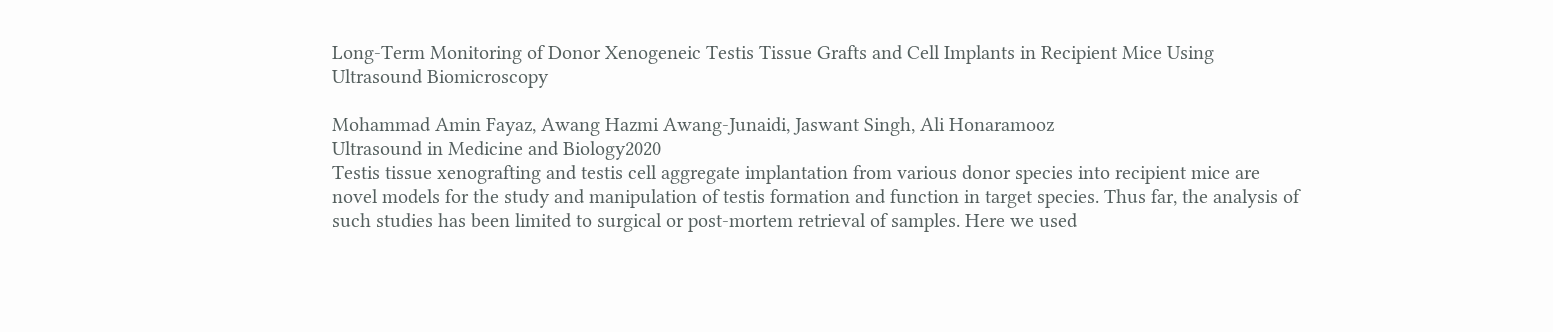Long-Term Monitoring of Donor Xenogeneic Testis Tissue Grafts and Cell Implants in Recipient Mice Using Ultrasound Biomicroscopy

Mohammad Amin Fayaz, Awang Hazmi Awang-Junaidi, Jaswant Singh, Ali Honaramooz
Ultrasound in Medicine and Biology2020
Testis tissue xenografting and testis cell aggregate implantation from various donor species into recipient mice are novel models for the study and manipulation of testis formation and function in target species. Thus far, the analysis of such studies has been limited to surgical or post-mortem retrieval of samples. Here we used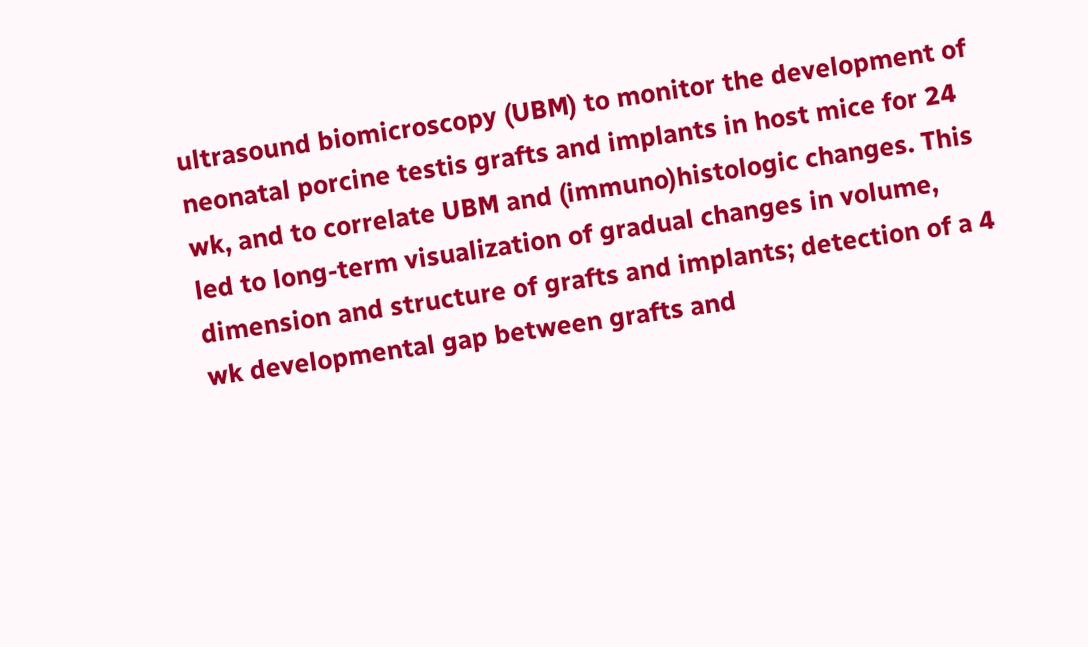ultrasound biomicroscopy (UBM) to monitor the development of neonatal porcine testis grafts and implants in host mice for 24 wk, and to correlate UBM and (immuno)histologic changes. This led to long-term visualization of gradual changes in volume, dimension and structure of grafts and implants; detection of a 4 wk developmental gap between grafts and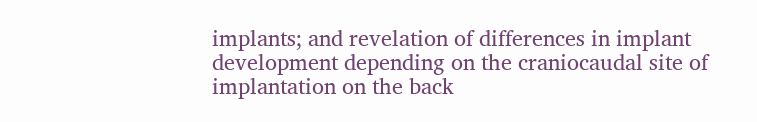implants; and revelation of differences in implant development depending on the craniocaudal site of implantation on the back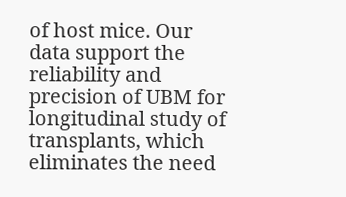of host mice. Our data support the reliability and precision of UBM for longitudinal study of transplants, which eliminates the need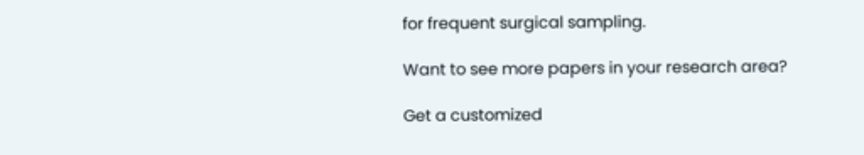for frequent surgical sampling.

Want to see more papers in your research area?

Get a customized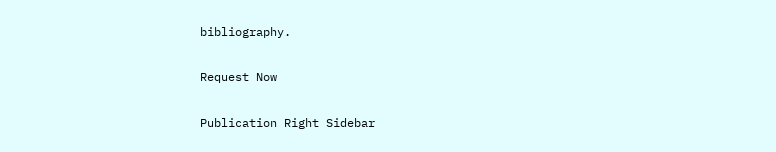bibliography.

Request Now

Publication Right Sidebar